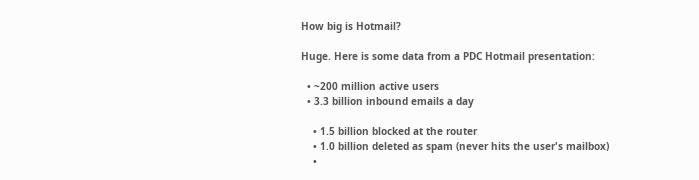How big is Hotmail?

Huge. Here is some data from a PDC Hotmail presentation:

  • ~200 million active users
  • 3.3 billion inbound emails a day

    • 1.5 billion blocked at the router
    • 1.0 billion deleted as spam (never hits the user's mailbox)
    •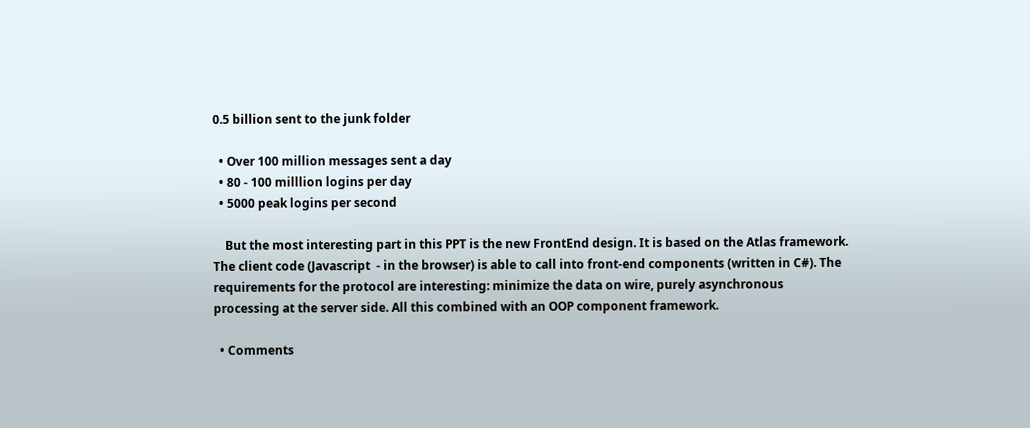0.5 billion sent to the junk folder

  • Over 100 million messages sent a day
  • 80 - 100 milllion logins per day
  • 5000 peak logins per second

    But the most interesting part in this PPT is the new FrontEnd design. It is based on the Atlas framework. The client code (Javascript  - in the browser) is able to call into front-end components (written in C#). The requirements for the protocol are interesting: minimize the data on wire, purely asynchronous processing at the server side. All this combined with an OOP component framework.

  • Comments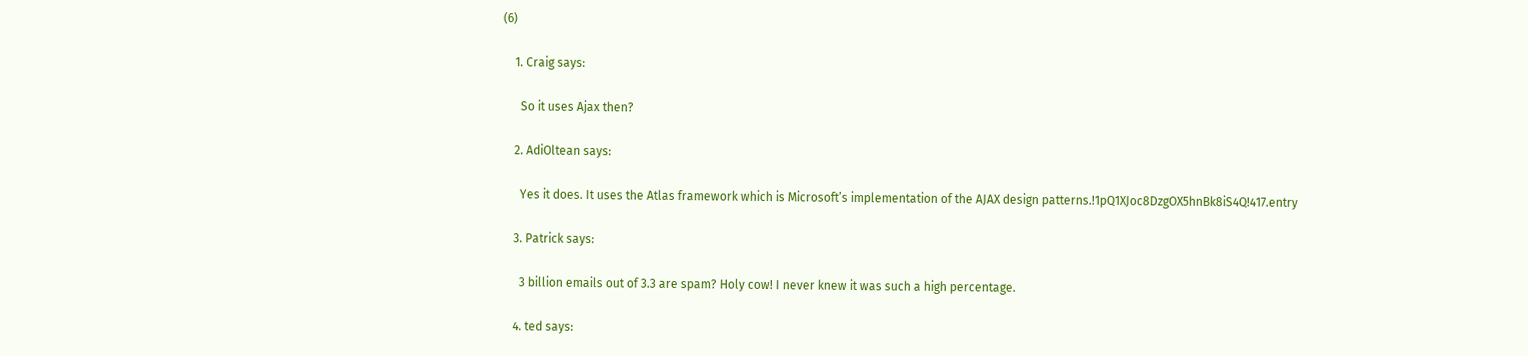(6)

    1. Craig says:

      So it uses Ajax then?

    2. AdiOltean says:

      Yes it does. It uses the Atlas framework which is Microsoft’s implementation of the AJAX design patterns.!1pQ1XJoc8DzgOX5hnBk8iS4Q!417.entry

    3. Patrick says:

      3 billion emails out of 3.3 are spam? Holy cow! I never knew it was such a high percentage.

    4. ted says: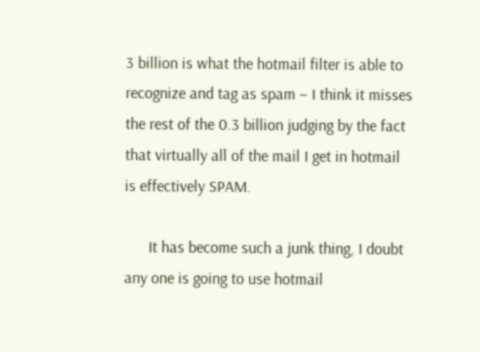3 billion is what the hotmail filter is able to recognize and tag as spam – I think it misses the rest of the 0.3 billion judging by the fact that virtually all of the mail I get in hotmail is effectively SPAM.

      It has become such a junk thing, I doubt any one is going to use hotmail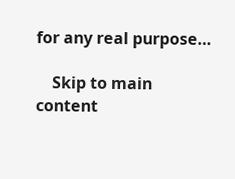for any real purpose…

    Skip to main content